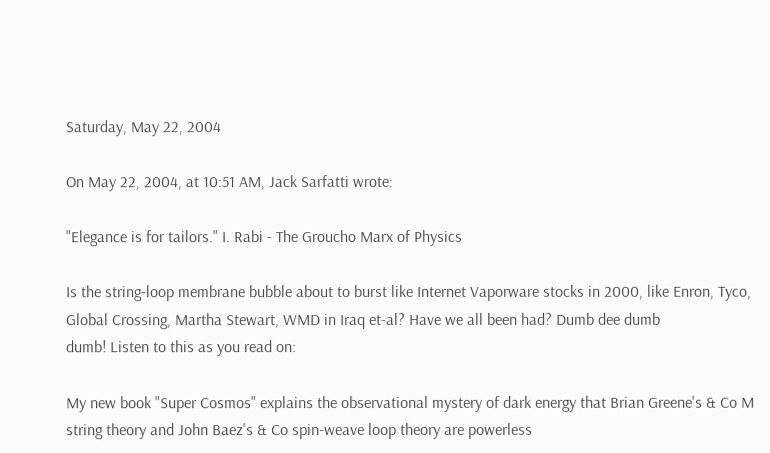Saturday, May 22, 2004

On May 22, 2004, at 10:51 AM, Jack Sarfatti wrote:

"Elegance is for tailors." I. Rabi - The Groucho Marx of Physics

Is the string-loop membrane bubble about to burst like Internet Vaporware stocks in 2000, like Enron, Tyco, Global Crossing, Martha Stewart, WMD in Iraq et-al? Have we all been had? Dumb dee dumb
dumb! Listen to this as you read on:

My new book "Super Cosmos" explains the observational mystery of dark energy that Brian Greene's & Co M string theory and John Baez's & Co spin-weave loop theory are powerless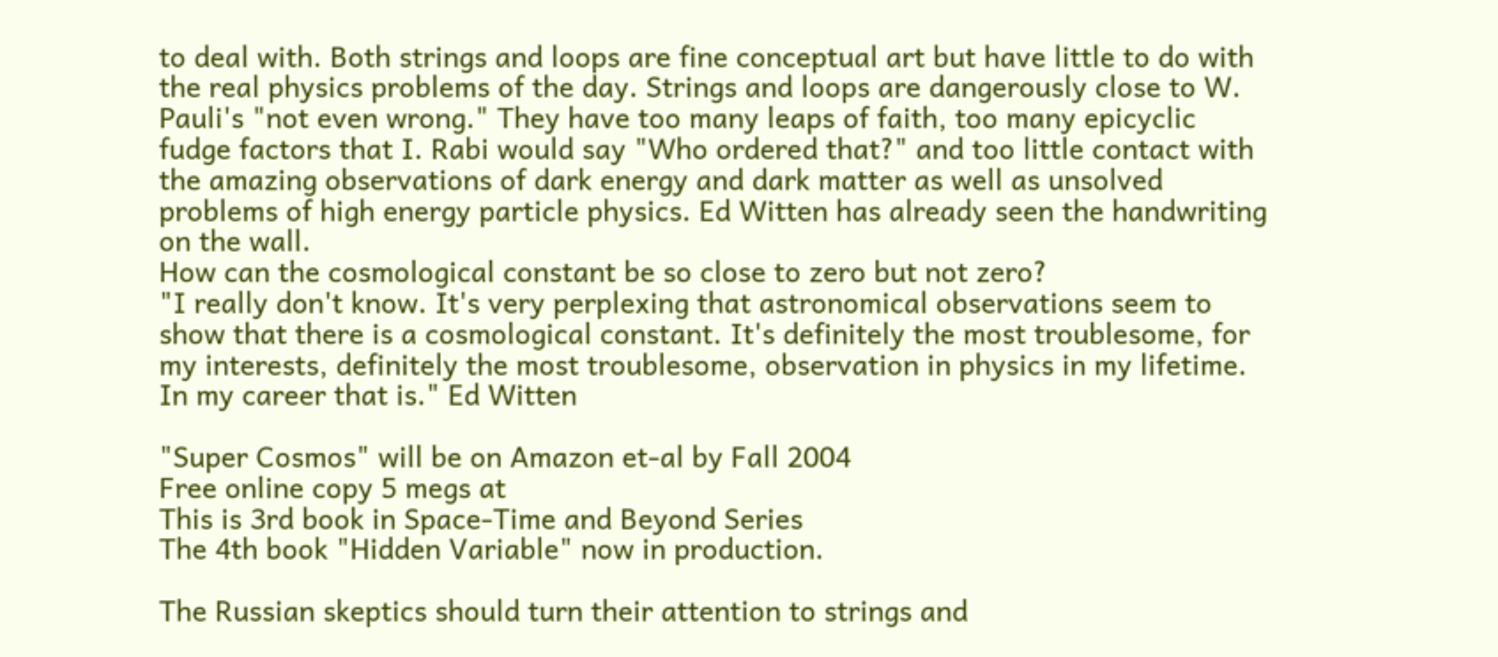to deal with. Both strings and loops are fine conceptual art but have little to do with the real physics problems of the day. Strings and loops are dangerously close to W. Pauli's "not even wrong." They have too many leaps of faith, too many epicyclic fudge factors that I. Rabi would say "Who ordered that?" and too little contact with the amazing observations of dark energy and dark matter as well as unsolved problems of high energy particle physics. Ed Witten has already seen the handwriting on the wall.
How can the cosmological constant be so close to zero but not zero?
"I really don't know. It's very perplexing that astronomical observations seem to show that there is a cosmological constant. It's definitely the most troublesome, for my interests, definitely the most troublesome, observation in physics in my lifetime. In my career that is." Ed Witten

"Super Cosmos" will be on Amazon et-al by Fall 2004
Free online copy 5 megs at
This is 3rd book in Space-Time and Beyond Series
The 4th book "Hidden Variable" now in production.

The Russian skeptics should turn their attention to strings and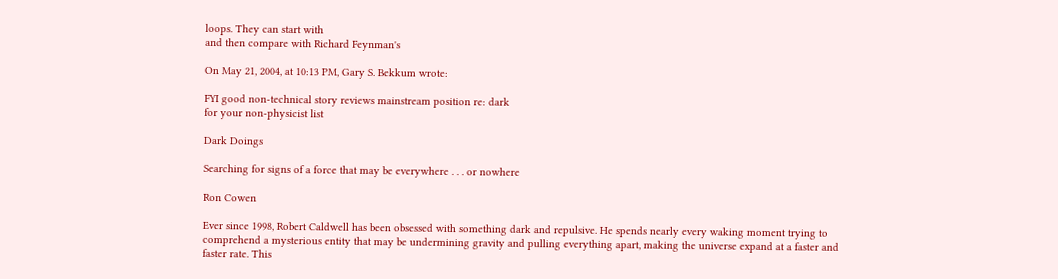loops. They can start with
and then compare with Richard Feynman's

On May 21, 2004, at 10:13 PM, Gary S. Bekkum wrote:

FYI good non-technical story reviews mainstream position re: dark
for your non-physicist list

Dark Doings

Searching for signs of a force that may be everywhere . . . or nowhere

Ron Cowen

Ever since 1998, Robert Caldwell has been obsessed with something dark and repulsive. He spends nearly every waking moment trying to comprehend a mysterious entity that may be undermining gravity and pulling everything apart, making the universe expand at a faster and faster rate. This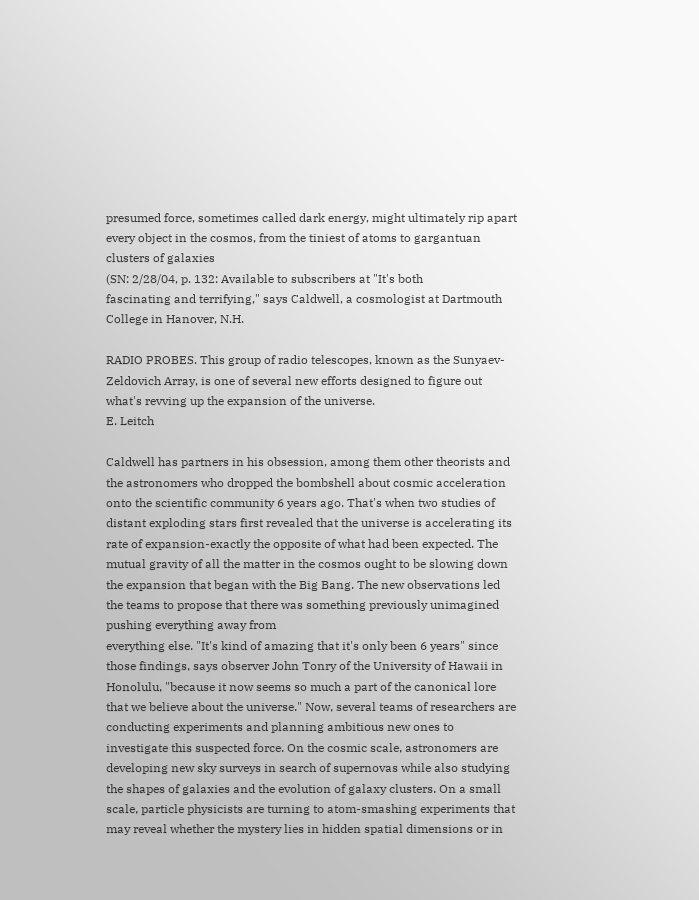presumed force, sometimes called dark energy, might ultimately rip apart every object in the cosmos, from the tiniest of atoms to gargantuan clusters of galaxies
(SN: 2/28/04, p. 132: Available to subscribers at "It's both
fascinating and terrifying," says Caldwell, a cosmologist at Dartmouth
College in Hanover, N.H.

RADIO PROBES. This group of radio telescopes, known as the Sunyaev-Zeldovich Array, is one of several new efforts designed to figure out what's revving up the expansion of the universe.
E. Leitch

Caldwell has partners in his obsession, among them other theorists and the astronomers who dropped the bombshell about cosmic acceleration onto the scientific community 6 years ago. That's when two studies of distant exploding stars first revealed that the universe is accelerating its rate of expansion-exactly the opposite of what had been expected. The mutual gravity of all the matter in the cosmos ought to be slowing down the expansion that began with the Big Bang. The new observations led the teams to propose that there was something previously unimagined pushing everything away from
everything else. "It's kind of amazing that it's only been 6 years" since those findings, says observer John Tonry of the University of Hawaii in Honolulu, "because it now seems so much a part of the canonical lore that we believe about the universe." Now, several teams of researchers are conducting experiments and planning ambitious new ones to investigate this suspected force. On the cosmic scale, astronomers are developing new sky surveys in search of supernovas while also studying the shapes of galaxies and the evolution of galaxy clusters. On a small scale, particle physicists are turning to atom-smashing experiments that may reveal whether the mystery lies in hidden spatial dimensions or in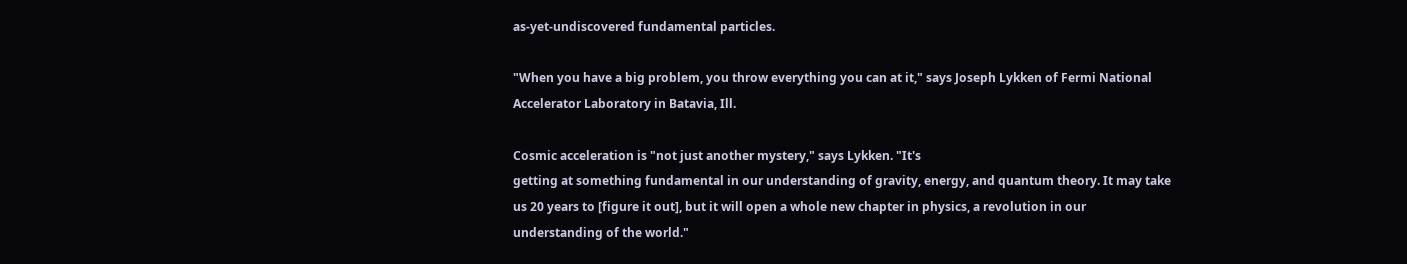as-yet-undiscovered fundamental particles.

"When you have a big problem, you throw everything you can at it," says Joseph Lykken of Fermi National Accelerator Laboratory in Batavia, Ill.

Cosmic acceleration is "not just another mystery," says Lykken. "It's
getting at something fundamental in our understanding of gravity, energy, and quantum theory. It may take us 20 years to [figure it out], but it will open a whole new chapter in physics, a revolution in our understanding of the world."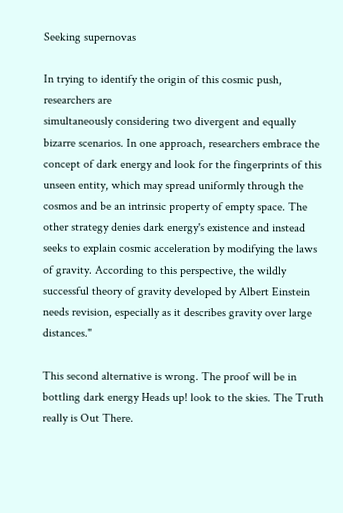Seeking supernovas

In trying to identify the origin of this cosmic push, researchers are
simultaneously considering two divergent and equally bizarre scenarios. In one approach, researchers embrace the concept of dark energy and look for the fingerprints of this unseen entity, which may spread uniformly through the cosmos and be an intrinsic property of empty space. The other strategy denies dark energy's existence and instead seeks to explain cosmic acceleration by modifying the laws of gravity. According to this perspective, the wildly successful theory of gravity developed by Albert Einstein needs revision, especially as it describes gravity over large distances."

This second alternative is wrong. The proof will be in bottling dark energy Heads up! look to the skies. The Truth really is Out There.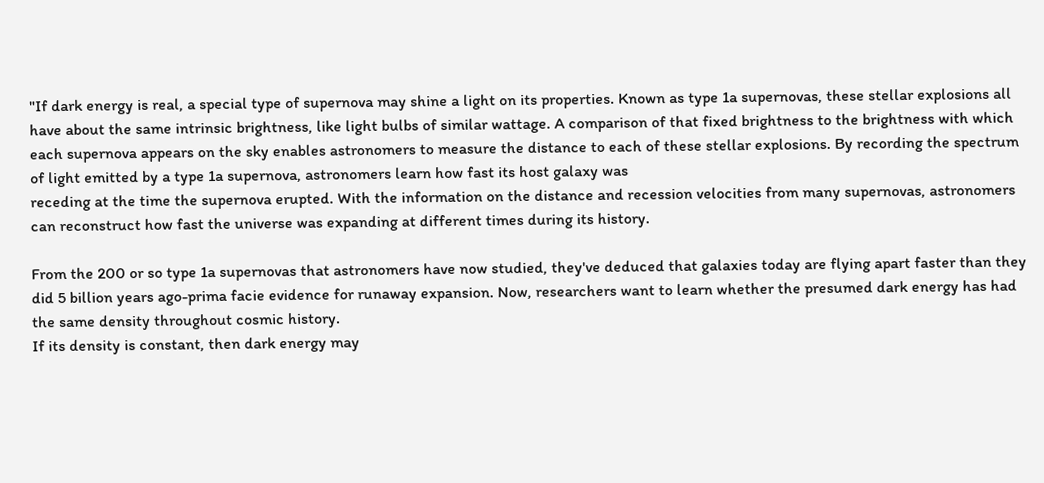"If dark energy is real, a special type of supernova may shine a light on its properties. Known as type 1a supernovas, these stellar explosions all have about the same intrinsic brightness, like light bulbs of similar wattage. A comparison of that fixed brightness to the brightness with which each supernova appears on the sky enables astronomers to measure the distance to each of these stellar explosions. By recording the spectrum of light emitted by a type 1a supernova, astronomers learn how fast its host galaxy was
receding at the time the supernova erupted. With the information on the distance and recession velocities from many supernovas, astronomers can reconstruct how fast the universe was expanding at different times during its history.

From the 200 or so type 1a supernovas that astronomers have now studied, they've deduced that galaxies today are flying apart faster than they did 5 billion years ago-prima facie evidence for runaway expansion. Now, researchers want to learn whether the presumed dark energy has had the same density throughout cosmic history.
If its density is constant, then dark energy may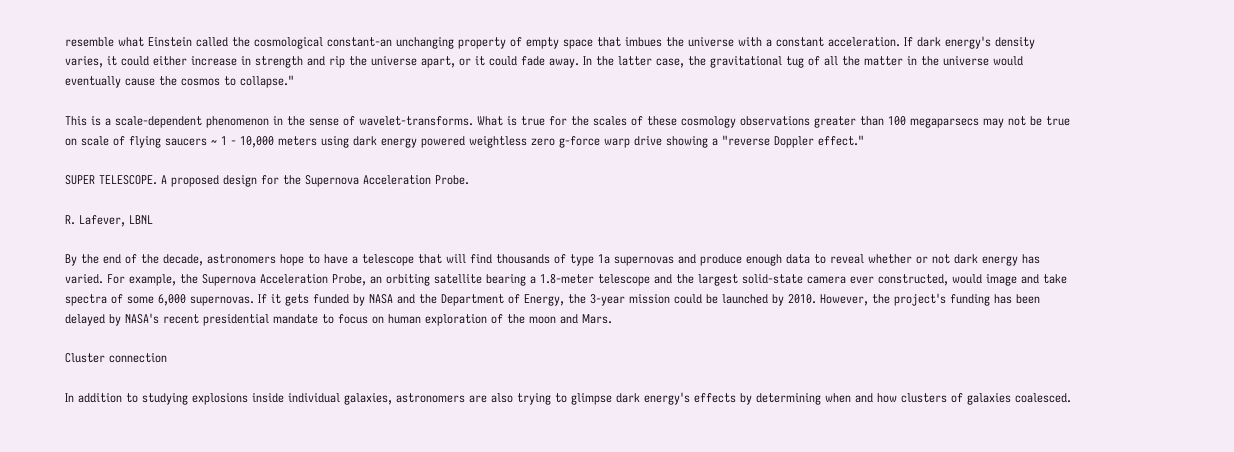resemble what Einstein called the cosmological constant-an unchanging property of empty space that imbues the universe with a constant acceleration. If dark energy's density varies, it could either increase in strength and rip the universe apart, or it could fade away. In the latter case, the gravitational tug of all the matter in the universe would eventually cause the cosmos to collapse."

This is a scale-dependent phenomenon in the sense of wavelet-transforms. What is true for the scales of these cosmology observations greater than 100 megaparsecs may not be true on scale of flying saucers ~ 1 - 10,000 meters using dark energy powered weightless zero g-force warp drive showing a "reverse Doppler effect."

SUPER TELESCOPE. A proposed design for the Supernova Acceleration Probe.

R. Lafever, LBNL

By the end of the decade, astronomers hope to have a telescope that will find thousands of type 1a supernovas and produce enough data to reveal whether or not dark energy has varied. For example, the Supernova Acceleration Probe, an orbiting satellite bearing a 1.8-meter telescope and the largest solid-state camera ever constructed, would image and take spectra of some 6,000 supernovas. If it gets funded by NASA and the Department of Energy, the 3-year mission could be launched by 2010. However, the project's funding has been delayed by NASA's recent presidential mandate to focus on human exploration of the moon and Mars.

Cluster connection

In addition to studying explosions inside individual galaxies, astronomers are also trying to glimpse dark energy's effects by determining when and how clusters of galaxies coalesced.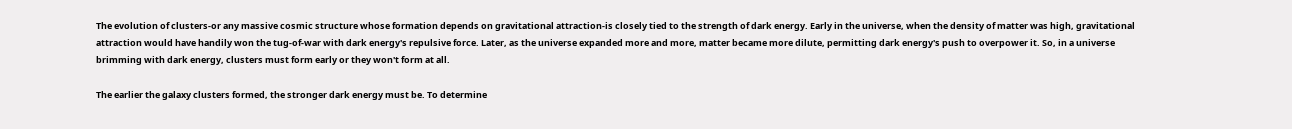The evolution of clusters-or any massive cosmic structure whose formation depends on gravitational attraction-is closely tied to the strength of dark energy. Early in the universe, when the density of matter was high, gravitational attraction would have handily won the tug-of-war with dark energy's repulsive force. Later, as the universe expanded more and more, matter became more dilute, permitting dark energy's push to overpower it. So, in a universe brimming with dark energy, clusters must form early or they won't form at all.

The earlier the galaxy clusters formed, the stronger dark energy must be. To determine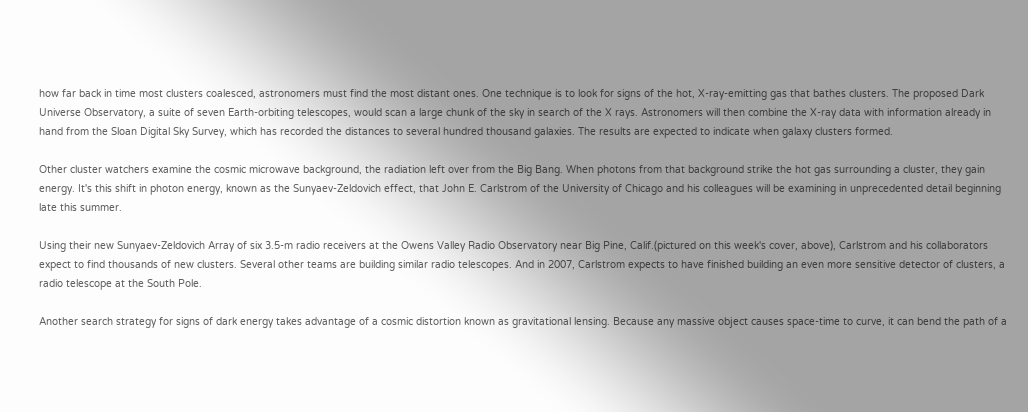how far back in time most clusters coalesced, astronomers must find the most distant ones. One technique is to look for signs of the hot, X-ray-emitting gas that bathes clusters. The proposed Dark Universe Observatory, a suite of seven Earth-orbiting telescopes, would scan a large chunk of the sky in search of the X rays. Astronomers will then combine the X-ray data with information already in hand from the Sloan Digital Sky Survey, which has recorded the distances to several hundred thousand galaxies. The results are expected to indicate when galaxy clusters formed.

Other cluster watchers examine the cosmic microwave background, the radiation left over from the Big Bang. When photons from that background strike the hot gas surrounding a cluster, they gain energy. It's this shift in photon energy, known as the Sunyaev-Zeldovich effect, that John E. Carlstrom of the University of Chicago and his colleagues will be examining in unprecedented detail beginning late this summer.

Using their new Sunyaev-Zeldovich Array of six 3.5-m radio receivers at the Owens Valley Radio Observatory near Big Pine, Calif.(pictured on this week's cover, above), Carlstrom and his collaborators expect to find thousands of new clusters. Several other teams are building similar radio telescopes. And in 2007, Carlstrom expects to have finished building an even more sensitive detector of clusters, a radio telescope at the South Pole.

Another search strategy for signs of dark energy takes advantage of a cosmic distortion known as gravitational lensing. Because any massive object causes space-time to curve, it can bend the path of a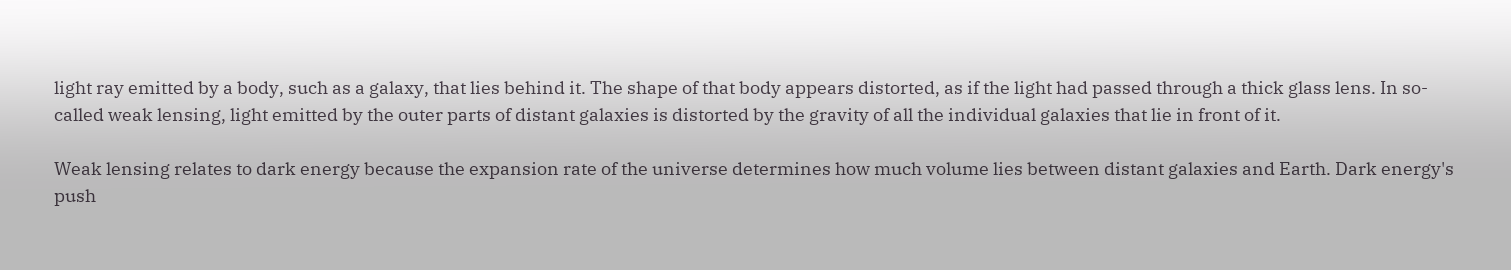light ray emitted by a body, such as a galaxy, that lies behind it. The shape of that body appears distorted, as if the light had passed through a thick glass lens. In so-called weak lensing, light emitted by the outer parts of distant galaxies is distorted by the gravity of all the individual galaxies that lie in front of it.

Weak lensing relates to dark energy because the expansion rate of the universe determines how much volume lies between distant galaxies and Earth. Dark energy's push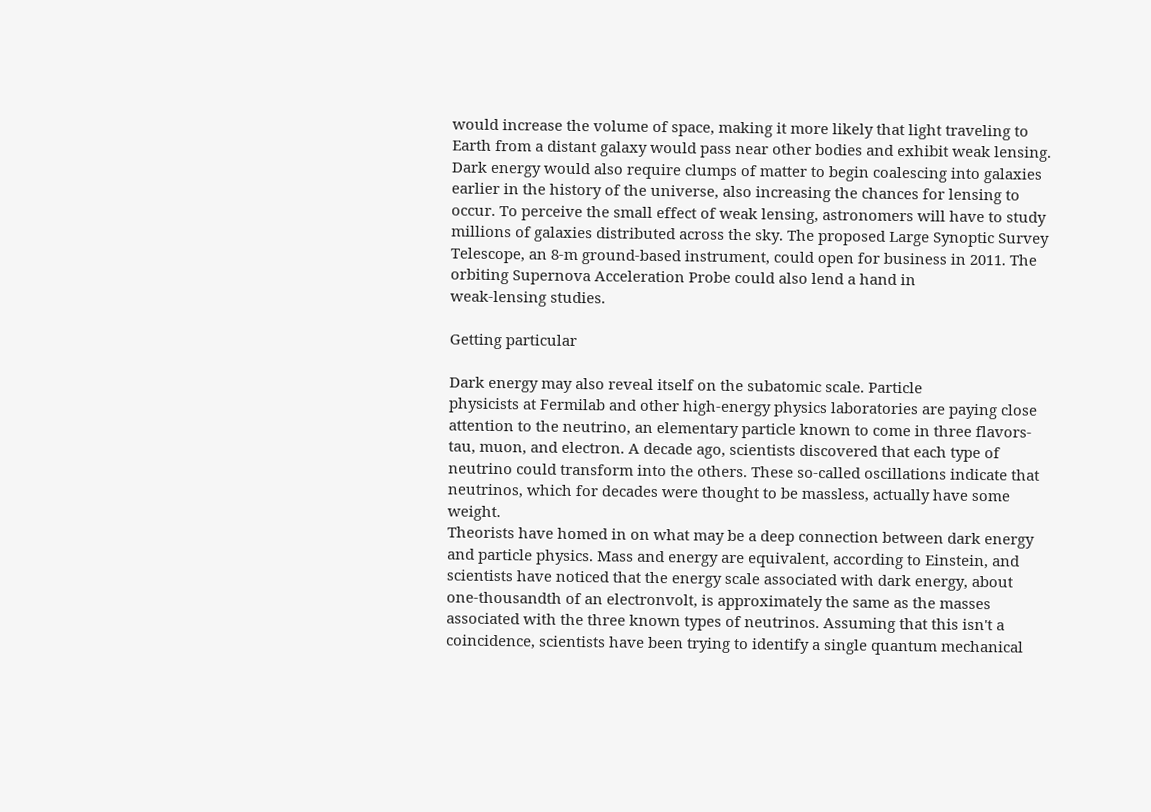would increase the volume of space, making it more likely that light traveling to Earth from a distant galaxy would pass near other bodies and exhibit weak lensing. Dark energy would also require clumps of matter to begin coalescing into galaxies earlier in the history of the universe, also increasing the chances for lensing to occur. To perceive the small effect of weak lensing, astronomers will have to study millions of galaxies distributed across the sky. The proposed Large Synoptic Survey Telescope, an 8-m ground-based instrument, could open for business in 2011. The orbiting Supernova Acceleration Probe could also lend a hand in
weak-lensing studies.

Getting particular

Dark energy may also reveal itself on the subatomic scale. Particle
physicists at Fermilab and other high-energy physics laboratories are paying close attention to the neutrino, an elementary particle known to come in three flavors-tau, muon, and electron. A decade ago, scientists discovered that each type of neutrino could transform into the others. These so-called oscillations indicate that neutrinos, which for decades were thought to be massless, actually have some weight.
Theorists have homed in on what may be a deep connection between dark energy and particle physics. Mass and energy are equivalent, according to Einstein, and scientists have noticed that the energy scale associated with dark energy, about one-thousandth of an electronvolt, is approximately the same as the masses associated with the three known types of neutrinos. Assuming that this isn't a coincidence, scientists have been trying to identify a single quantum mechanical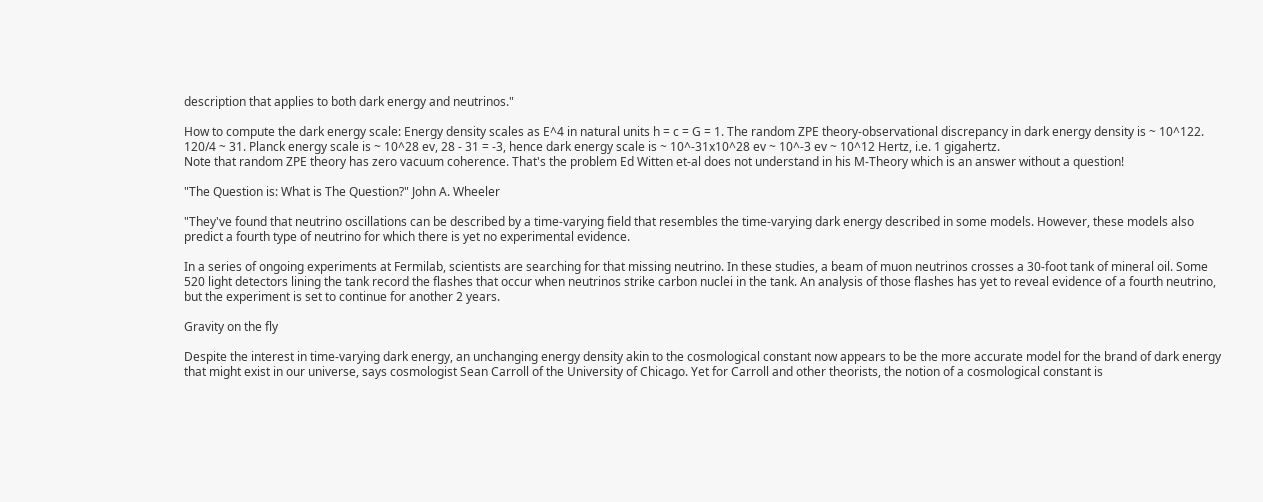description that applies to both dark energy and neutrinos."

How to compute the dark energy scale: Energy density scales as E^4 in natural units h = c = G = 1. The random ZPE theory-observational discrepancy in dark energy density is ~ 10^122. 120/4 ~ 31. Planck energy scale is ~ 10^28 ev, 28 - 31 = -3, hence dark energy scale is ~ 10^-31x10^28 ev ~ 10^-3 ev ~ 10^12 Hertz, i.e. 1 gigahertz.
Note that random ZPE theory has zero vacuum coherence. That's the problem Ed Witten et-al does not understand in his M-Theory which is an answer without a question!

"The Question is: What is The Question?" John A. Wheeler

"They've found that neutrino oscillations can be described by a time-varying field that resembles the time-varying dark energy described in some models. However, these models also predict a fourth type of neutrino for which there is yet no experimental evidence.

In a series of ongoing experiments at Fermilab, scientists are searching for that missing neutrino. In these studies, a beam of muon neutrinos crosses a 30-foot tank of mineral oil. Some 520 light detectors lining the tank record the flashes that occur when neutrinos strike carbon nuclei in the tank. An analysis of those flashes has yet to reveal evidence of a fourth neutrino, but the experiment is set to continue for another 2 years.

Gravity on the fly

Despite the interest in time-varying dark energy, an unchanging energy density akin to the cosmological constant now appears to be the more accurate model for the brand of dark energy that might exist in our universe, says cosmologist Sean Carroll of the University of Chicago. Yet for Carroll and other theorists, the notion of a cosmological constant is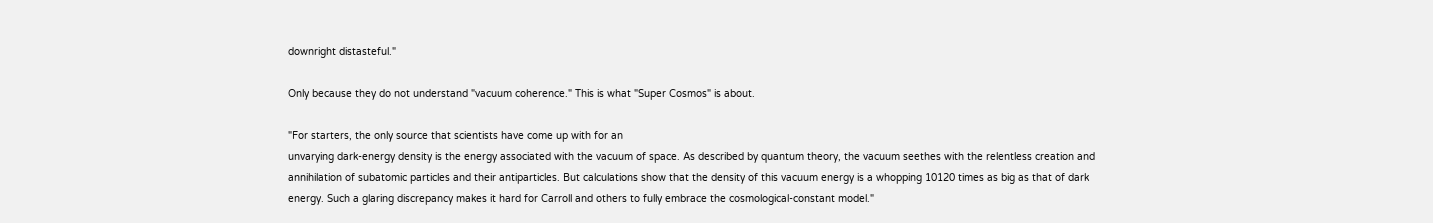downright distasteful."

Only because they do not understand "vacuum coherence." This is what "Super Cosmos" is about.

"For starters, the only source that scientists have come up with for an
unvarying dark-energy density is the energy associated with the vacuum of space. As described by quantum theory, the vacuum seethes with the relentless creation and annihilation of subatomic particles and their antiparticles. But calculations show that the density of this vacuum energy is a whopping 10120 times as big as that of dark energy. Such a glaring discrepancy makes it hard for Carroll and others to fully embrace the cosmological-constant model."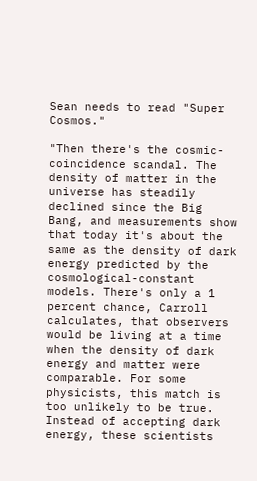Sean needs to read "Super Cosmos."

"Then there's the cosmic-coincidence scandal. The density of matter in the universe has steadily declined since the Big Bang, and measurements show that today it's about the same as the density of dark energy predicted by the cosmological-constant models. There's only a 1 percent chance, Carroll calculates, that observers would be living at a time when the density of dark energy and matter were comparable. For some physicists, this match is too unlikely to be true.
Instead of accepting dark energy, these scientists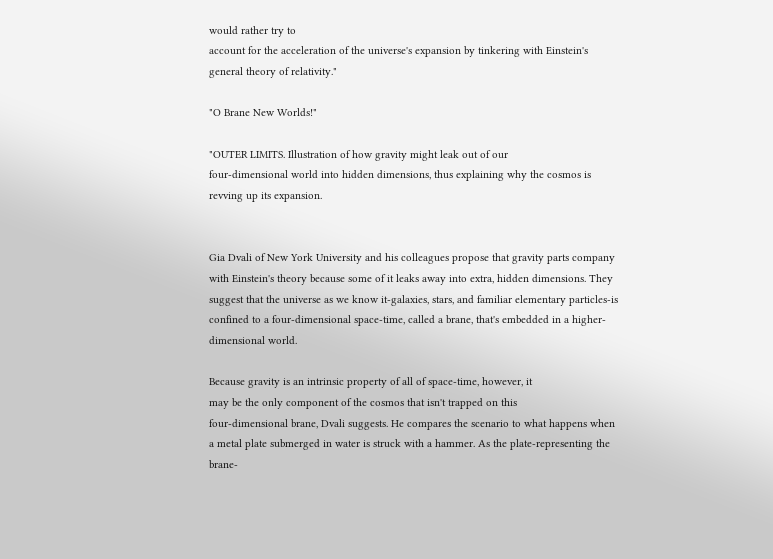would rather try to
account for the acceleration of the universe's expansion by tinkering with Einstein's general theory of relativity."

"O Brane New Worlds!"

"OUTER LIMITS. Illustration of how gravity might leak out of our
four-dimensional world into hidden dimensions, thus explaining why the cosmos is revving up its expansion.


Gia Dvali of New York University and his colleagues propose that gravity parts company with Einstein's theory because some of it leaks away into extra, hidden dimensions. They suggest that the universe as we know it-galaxies, stars, and familiar elementary particles-is confined to a four-dimensional space-time, called a brane, that's embedded in a higher-dimensional world.

Because gravity is an intrinsic property of all of space-time, however, it
may be the only component of the cosmos that isn't trapped on this
four-dimensional brane, Dvali suggests. He compares the scenario to what happens when a metal plate submerged in water is struck with a hammer. As the plate-representing the brane-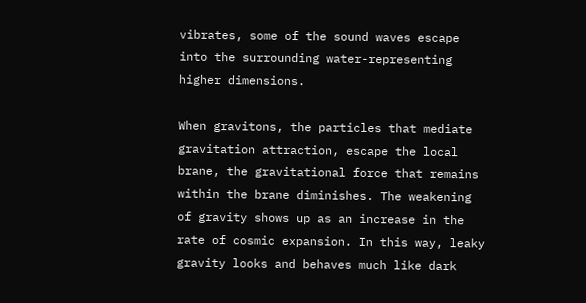vibrates, some of the sound waves escape into the surrounding water-representing higher dimensions.

When gravitons, the particles that mediate gravitation attraction, escape the local brane, the gravitational force that remains within the brane diminishes. The weakening of gravity shows up as an increase in the rate of cosmic expansion. In this way, leaky gravity looks and behaves much like dark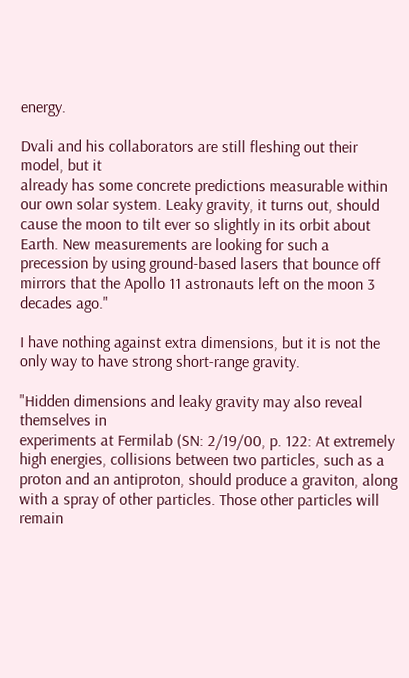energy.

Dvali and his collaborators are still fleshing out their model, but it
already has some concrete predictions measurable within our own solar system. Leaky gravity, it turns out, should cause the moon to tilt ever so slightly in its orbit about Earth. New measurements are looking for such a precession by using ground-based lasers that bounce off mirrors that the Apollo 11 astronauts left on the moon 3 decades ago."

I have nothing against extra dimensions, but it is not the only way to have strong short-range gravity.

"Hidden dimensions and leaky gravity may also reveal themselves in
experiments at Fermilab (SN: 2/19/00, p. 122: At extremely high energies, collisions between two particles, such as a proton and an antiproton, should produce a graviton, along with a spray of other particles. Those other particles will remain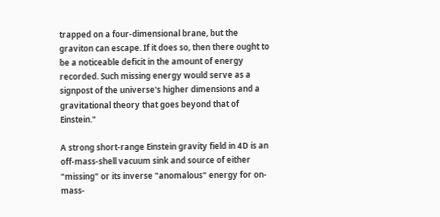trapped on a four-dimensional brane, but the graviton can escape. If it does so, then there ought to be a noticeable deficit in the amount of energy recorded. Such missing energy would serve as a signpost of the universe's higher dimensions and a gravitational theory that goes beyond that of Einstein."

A strong short-range Einstein gravity field in 4D is an off-mass-shell vacuum sink and source of either "missing" or its inverse "anomalous" energy for on-mass-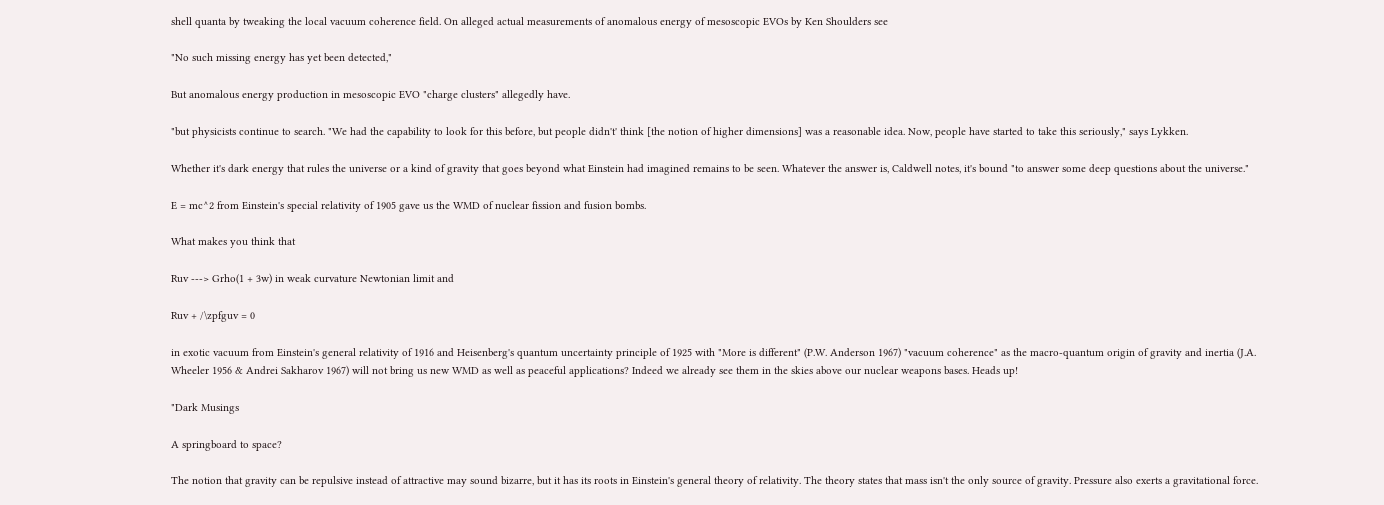shell quanta by tweaking the local vacuum coherence field. On alleged actual measurements of anomalous energy of mesoscopic EVOs by Ken Shoulders see

"No such missing energy has yet been detected,"

But anomalous energy production in mesoscopic EVO "charge clusters" allegedly have.

"but physicists continue to search. "We had the capability to look for this before, but people didn't' think [the notion of higher dimensions] was a reasonable idea. Now, people have started to take this seriously," says Lykken.

Whether it's dark energy that rules the universe or a kind of gravity that goes beyond what Einstein had imagined remains to be seen. Whatever the answer is, Caldwell notes, it's bound "to answer some deep questions about the universe."

E = mc^2 from Einstein's special relativity of 1905 gave us the WMD of nuclear fission and fusion bombs.

What makes you think that

Ruv ---> Grho(1 + 3w) in weak curvature Newtonian limit and

Ruv + /\zpfguv = 0

in exotic vacuum from Einstein's general relativity of 1916 and Heisenberg's quantum uncertainty principle of 1925 with "More is different" (P.W. Anderson 1967) "vacuum coherence" as the macro-quantum origin of gravity and inertia (J.A. Wheeler 1956 & Andrei Sakharov 1967) will not bring us new WMD as well as peaceful applications? Indeed we already see them in the skies above our nuclear weapons bases. Heads up!

"Dark Musings

A springboard to space?

The notion that gravity can be repulsive instead of attractive may sound bizarre, but it has its roots in Einstein's general theory of relativity. The theory states that mass isn't the only source of gravity. Pressure also exerts a gravitational force.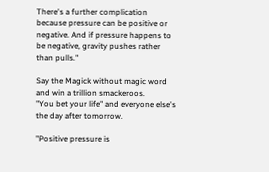There's a further complication because pressure can be positive or negative. And if pressure happens to be negative, gravity pushes rather than pulls."

Say the Magick without magic word and win a trillion smackeroos.
"You bet your life" and everyone else's the day after tomorrow.

"Positive pressure is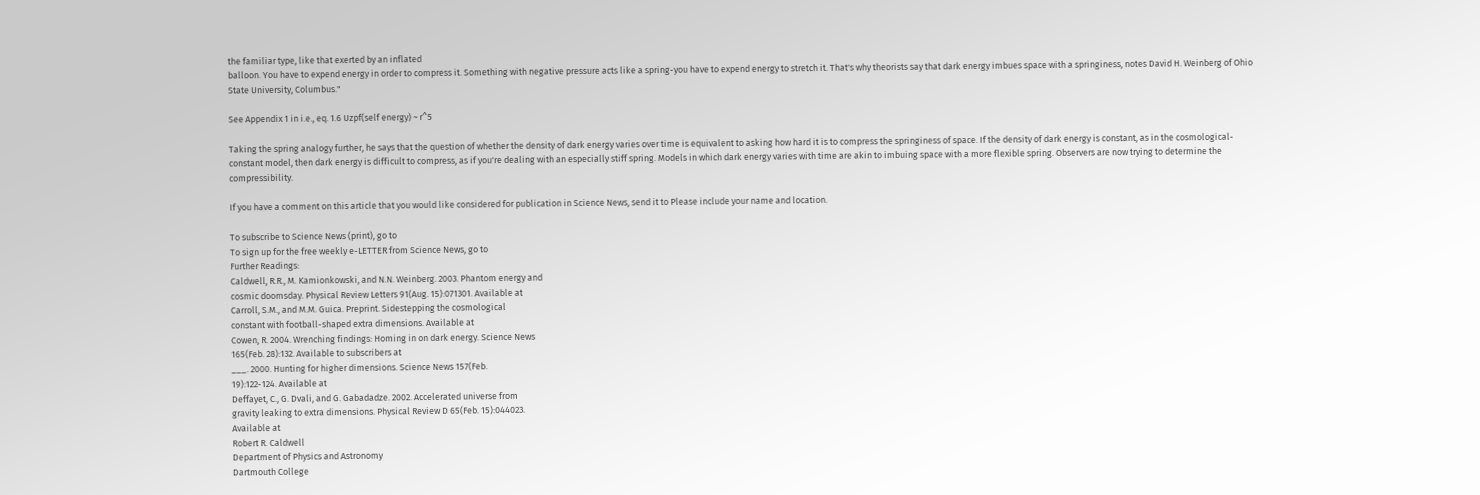the familiar type, like that exerted by an inflated
balloon. You have to expend energy in order to compress it. Something with negative pressure acts like a spring-you have to expend energy to stretch it. That's why theorists say that dark energy imbues space with a springiness, notes David H. Weinberg of Ohio State University, Columbus."

See Appendix 1 in i.e., eq. 1.6 Uzpf(self energy) ~ r^5

Taking the spring analogy further, he says that the question of whether the density of dark energy varies over time is equivalent to asking how hard it is to compress the springiness of space. If the density of dark energy is constant, as in the cosmological-constant model, then dark energy is difficult to compress, as if you're dealing with an especially stiff spring. Models in which dark energy varies with time are akin to imbuing space with a more flexible spring. Observers are now trying to determine the compressibility.

If you have a comment on this article that you would like considered for publication in Science News, send it to Please include your name and location.

To subscribe to Science News (print), go to
To sign up for the free weekly e-LETTER from Science News, go to
Further Readings:
Caldwell, R.R., M. Kamionkowski, and N.N. Weinberg. 2003. Phantom energy and
cosmic doomsday. Physical Review Letters 91(Aug. 15):071301. Available at
Carroll, S.M., and M.M. Guica. Preprint. Sidestepping the cosmological
constant with football-shaped extra dimensions. Available at
Cowen, R. 2004. Wrenching findings: Homing in on dark energy. Science News
165(Feb. 28):132. Available to subscribers at
___. 2000. Hunting for higher dimensions. Science News 157(Feb.
19):122-124. Available at
Deffayet, C., G. Dvali, and G. Gabadadze. 2002. Accelerated universe from
gravity leaking to extra dimensions. Physical Review D 65(Feb. 15):044023.
Available at
Robert R. Caldwell
Department of Physics and Astronomy
Dartmouth College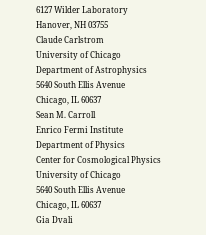6127 Wilder Laboratory
Hanover, NH 03755
Claude Carlstrom
University of Chicago
Department of Astrophysics
5640 South Ellis Avenue
Chicago, IL 60637
Sean M. Carroll
Enrico Fermi Institute
Department of Physics
Center for Cosmological Physics
University of Chicago
5640 South Ellis Avenue
Chicago, IL 60637
Gia Dvali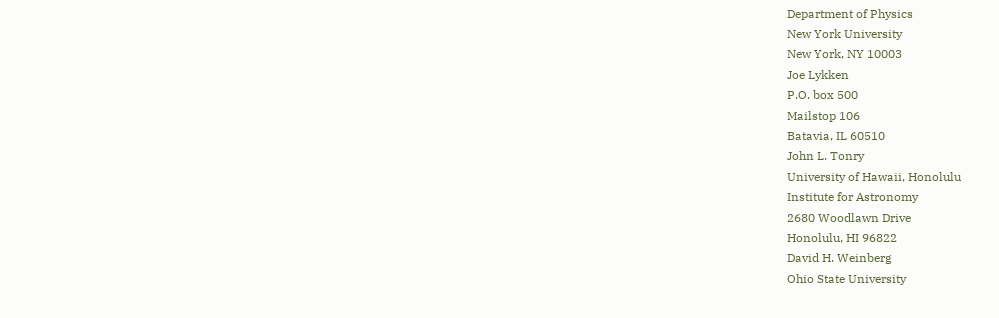Department of Physics
New York University
New York, NY 10003
Joe Lykken
P.O. box 500
Mailstop 106
Batavia, IL 60510
John L. Tonry
University of Hawaii, Honolulu
Institute for Astronomy
2680 Woodlawn Drive
Honolulu, HI 96822
David H. Weinberg
Ohio State University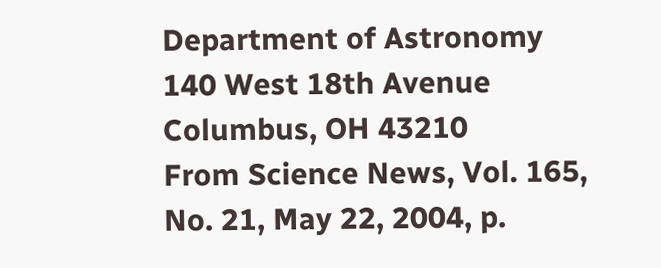Department of Astronomy
140 West 18th Avenue
Columbus, OH 43210
From Science News, Vol. 165, No. 21, May 22, 2004, p.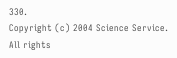330.
Copyright (c) 2004 Science Service. All rights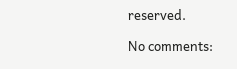reserved.

No comments: